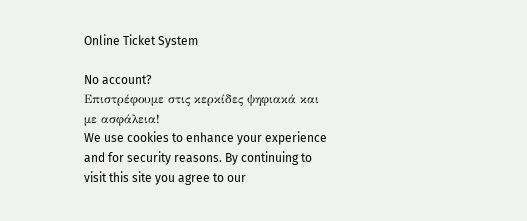Online Ticket System

No account?
Επιστρέφουμε στις κερκίδες ψηφιακά και με ασφάλεια!
We use cookies to enhance your experience and for security reasons. By continuing to visit this site you agree to our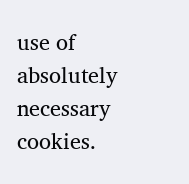use of absolutely necessary cookies.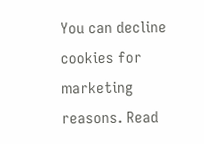You can decline cookies for marketing reasons. Read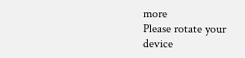more
Please rotate your device